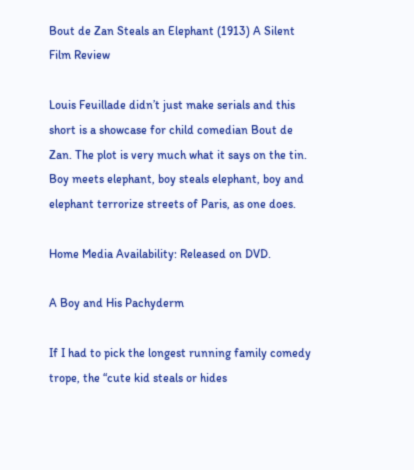Bout de Zan Steals an Elephant (1913) A Silent Film Review

Louis Feuillade didn’t just make serials and this short is a showcase for child comedian Bout de Zan. The plot is very much what it says on the tin. Boy meets elephant, boy steals elephant, boy and elephant terrorize streets of Paris, as one does.

Home Media Availability: Released on DVD.

A Boy and His Pachyderm

If I had to pick the longest running family comedy trope, the “cute kid steals or hides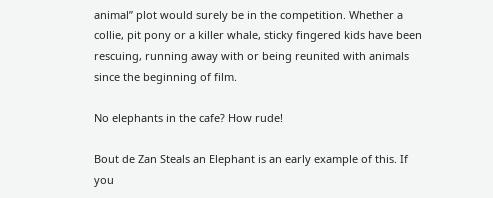animal” plot would surely be in the competition. Whether a collie, pit pony or a killer whale, sticky fingered kids have been rescuing, running away with or being reunited with animals since the beginning of film.

No elephants in the cafe? How rude!

Bout de Zan Steals an Elephant is an early example of this. If you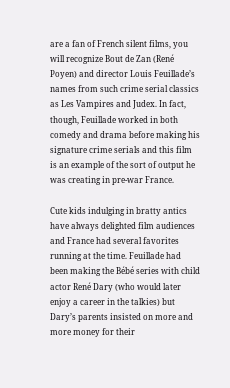are a fan of French silent films, you will recognize Bout de Zan (René Poyen) and director Louis Feuillade’s names from such crime serial classics as Les Vampires and Judex. In fact, though, Feuillade worked in both comedy and drama before making his signature crime serials and this film is an example of the sort of output he was creating in pre-war France.

Cute kids indulging in bratty antics have always delighted film audiences and France had several favorites running at the time. Feuillade had been making the Bébé series with child actor René Dary (who would later enjoy a career in the talkies) but Dary’s parents insisted on more and more money for their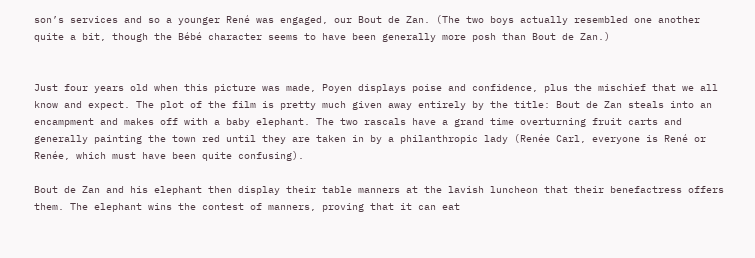son’s services and so a younger René was engaged, our Bout de Zan. (The two boys actually resembled one another quite a bit, though the Bébé character seems to have been generally more posh than Bout de Zan.)


Just four years old when this picture was made, Poyen displays poise and confidence, plus the mischief that we all know and expect. The plot of the film is pretty much given away entirely by the title: Bout de Zan steals into an encampment and makes off with a baby elephant. The two rascals have a grand time overturning fruit carts and generally painting the town red until they are taken in by a philanthropic lady (Renée Carl, everyone is René or Renée, which must have been quite confusing).

Bout de Zan and his elephant then display their table manners at the lavish luncheon that their benefactress offers them. The elephant wins the contest of manners, proving that it can eat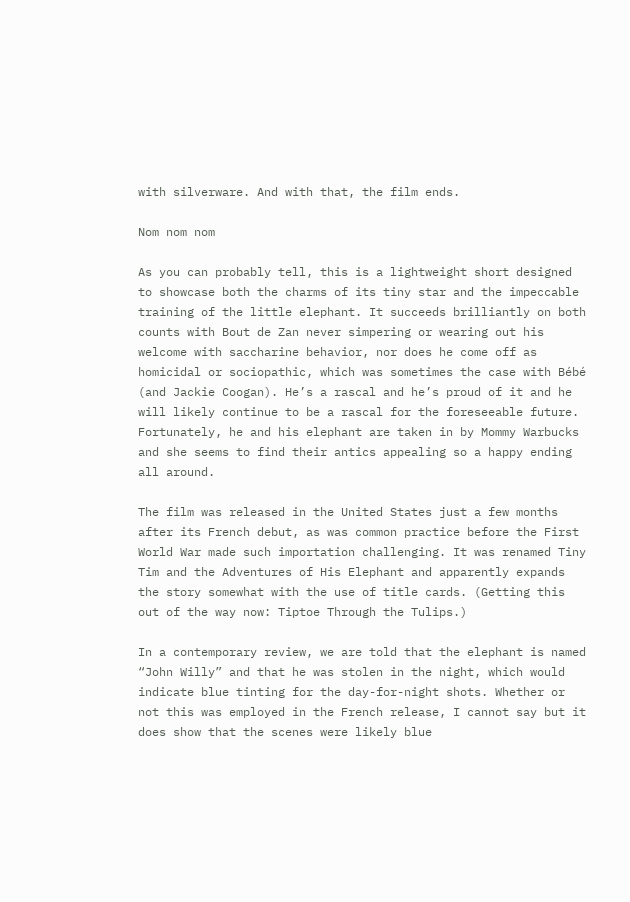with silverware. And with that, the film ends.

Nom nom nom

As you can probably tell, this is a lightweight short designed to showcase both the charms of its tiny star and the impeccable training of the little elephant. It succeeds brilliantly on both counts with Bout de Zan never simpering or wearing out his welcome with saccharine behavior, nor does he come off as homicidal or sociopathic, which was sometimes the case with Bébé (and Jackie Coogan). He’s a rascal and he’s proud of it and he will likely continue to be a rascal for the foreseeable future. Fortunately, he and his elephant are taken in by Mommy Warbucks and she seems to find their antics appealing so a happy ending all around.

The film was released in the United States just a few months after its French debut, as was common practice before the First World War made such importation challenging. It was renamed Tiny Tim and the Adventures of His Elephant and apparently expands the story somewhat with the use of title cards. (Getting this out of the way now: Tiptoe Through the Tulips.)

In a contemporary review, we are told that the elephant is named “John Willy” and that he was stolen in the night, which would indicate blue tinting for the day-for-night shots. Whether or not this was employed in the French release, I cannot say but it does show that the scenes were likely blue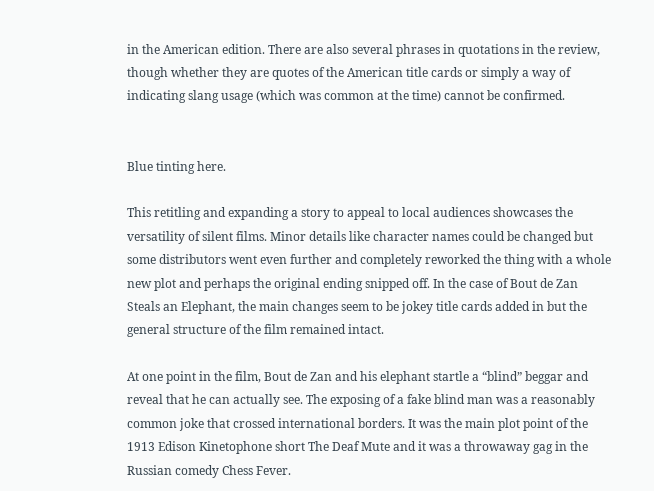in the American edition. There are also several phrases in quotations in the review, though whether they are quotes of the American title cards or simply a way of indicating slang usage (which was common at the time) cannot be confirmed.


Blue tinting here.

This retitling and expanding a story to appeal to local audiences showcases the versatility of silent films. Minor details like character names could be changed but some distributors went even further and completely reworked the thing with a whole new plot and perhaps the original ending snipped off. In the case of Bout de Zan Steals an Elephant, the main changes seem to be jokey title cards added in but the general structure of the film remained intact.

At one point in the film, Bout de Zan and his elephant startle a “blind” beggar and reveal that he can actually see. The exposing of a fake blind man was a reasonably common joke that crossed international borders. It was the main plot point of the 1913 Edison Kinetophone short The Deaf Mute and it was a throwaway gag in the Russian comedy Chess Fever.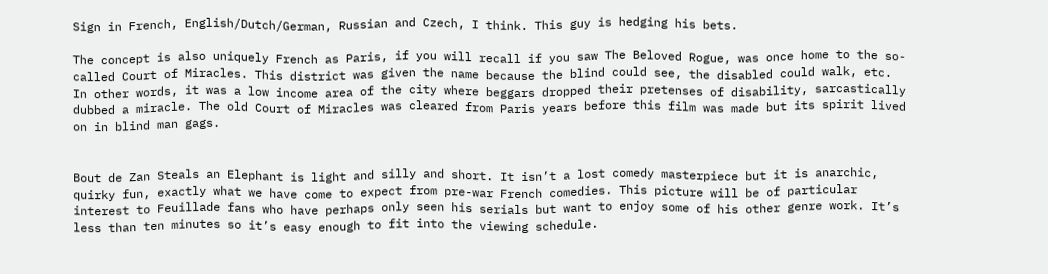Sign in French, English/Dutch/German, Russian and Czech, I think. This guy is hedging his bets.

The concept is also uniquely French as Paris, if you will recall if you saw The Beloved Rogue, was once home to the so-called Court of Miracles. This district was given the name because the blind could see, the disabled could walk, etc. In other words, it was a low income area of the city where beggars dropped their pretenses of disability, sarcastically dubbed a miracle. The old Court of Miracles was cleared from Paris years before this film was made but its spirit lived on in blind man gags.


Bout de Zan Steals an Elephant is light and silly and short. It isn’t a lost comedy masterpiece but it is anarchic, quirky fun, exactly what we have come to expect from pre-war French comedies. This picture will be of particular interest to Feuillade fans who have perhaps only seen his serials but want to enjoy some of his other genre work. It’s less than ten minutes so it’s easy enough to fit into the viewing schedule.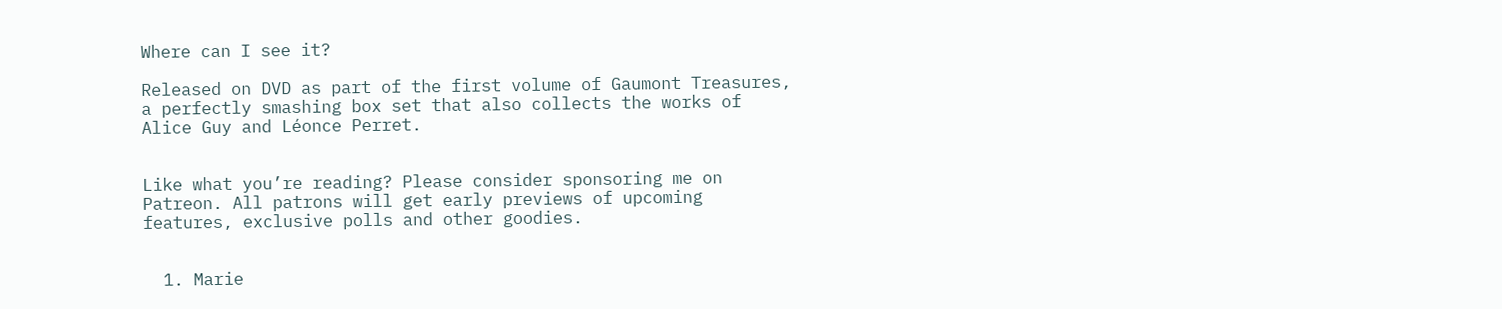Where can I see it?

Released on DVD as part of the first volume of Gaumont Treasures, a perfectly smashing box set that also collects the works of Alice Guy and Léonce Perret.


Like what you’re reading? Please consider sponsoring me on Patreon. All patrons will get early previews of upcoming features, exclusive polls and other goodies.


  1. Marie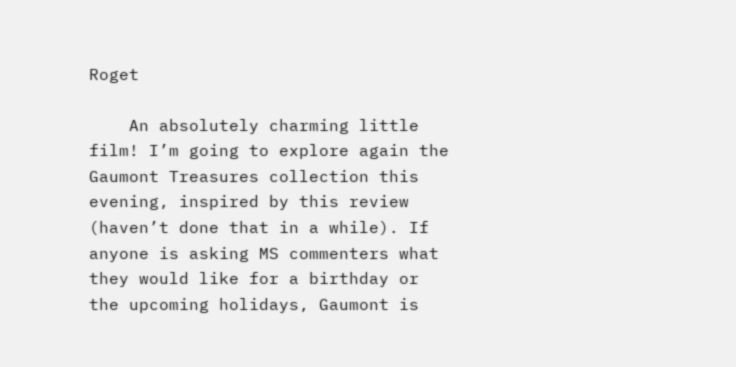Roget

    An absolutely charming little film! I’m going to explore again the Gaumont Treasures collection this evening, inspired by this review (haven’t done that in a while). If anyone is asking MS commenters what they would like for a birthday or the upcoming holidays, Gaumont is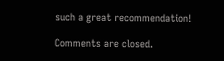such a great recommendation!

Comments are closed.